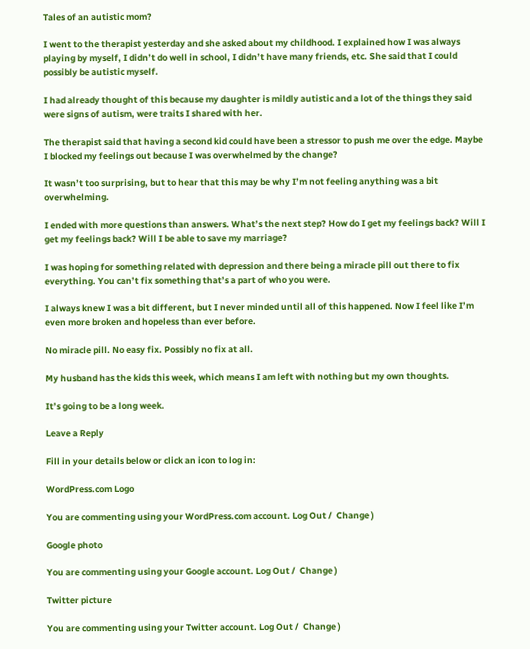Tales of an autistic mom?

I went to the therapist yesterday and she asked about my childhood. I explained how I was always playing by myself, I didn’t do well in school, I didn’t have many friends, etc. She said that I could possibly be autistic myself.

I had already thought of this because my daughter is mildly autistic and a lot of the things they said were signs of autism, were traits I shared with her.

The therapist said that having a second kid could have been a stressor to push me over the edge. Maybe I blocked my feelings out because I was overwhelmed by the change?

It wasn’t too surprising, but to hear that this may be why I’m not feeling anything was a bit overwhelming.

I ended with more questions than answers. What’s the next step? How do I get my feelings back? Will I get my feelings back? Will I be able to save my marriage?

I was hoping for something related with depression and there being a miracle pill out there to fix everything. You can’t fix something that’s a part of who you were.

I always knew I was a bit different, but I never minded until all of this happened. Now I feel like I’m even more broken and hopeless than ever before.

No miracle pill. No easy fix. Possibly no fix at all.

My husband has the kids this week, which means I am left with nothing but my own thoughts.

It’s going to be a long week.

Leave a Reply

Fill in your details below or click an icon to log in:

WordPress.com Logo

You are commenting using your WordPress.com account. Log Out /  Change )

Google photo

You are commenting using your Google account. Log Out /  Change )

Twitter picture

You are commenting using your Twitter account. Log Out /  Change )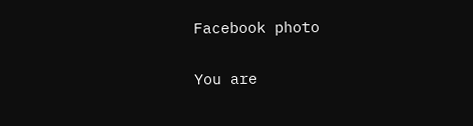Facebook photo

You are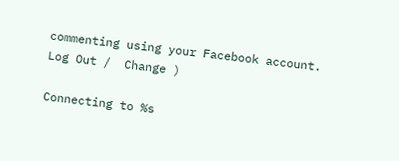commenting using your Facebook account. Log Out /  Change )

Connecting to %s